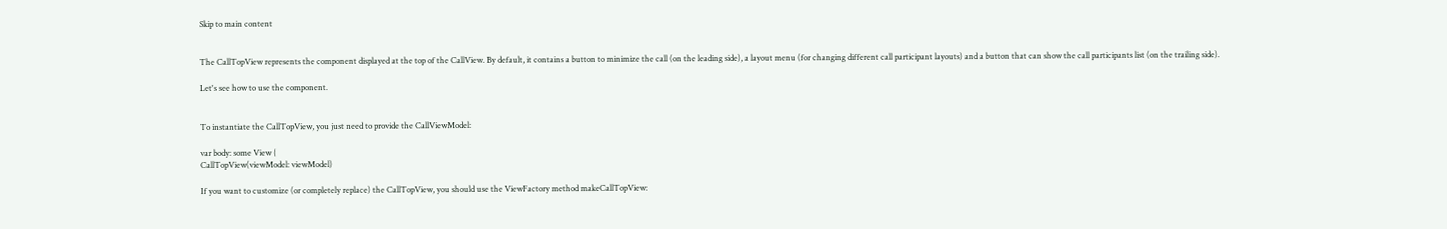Skip to main content


The CallTopView represents the component displayed at the top of the CallView. By default, it contains a button to minimize the call (on the leading side), a layout menu (for changing different call participant layouts) and a button that can show the call participants list (on the trailing side).

Let's see how to use the component.


To instantiate the CallTopView, you just need to provide the CallViewModel:

var body: some View {
CallTopView(viewModel: viewModel)

If you want to customize (or completely replace) the CallTopView, you should use the ViewFactory method makeCallTopView: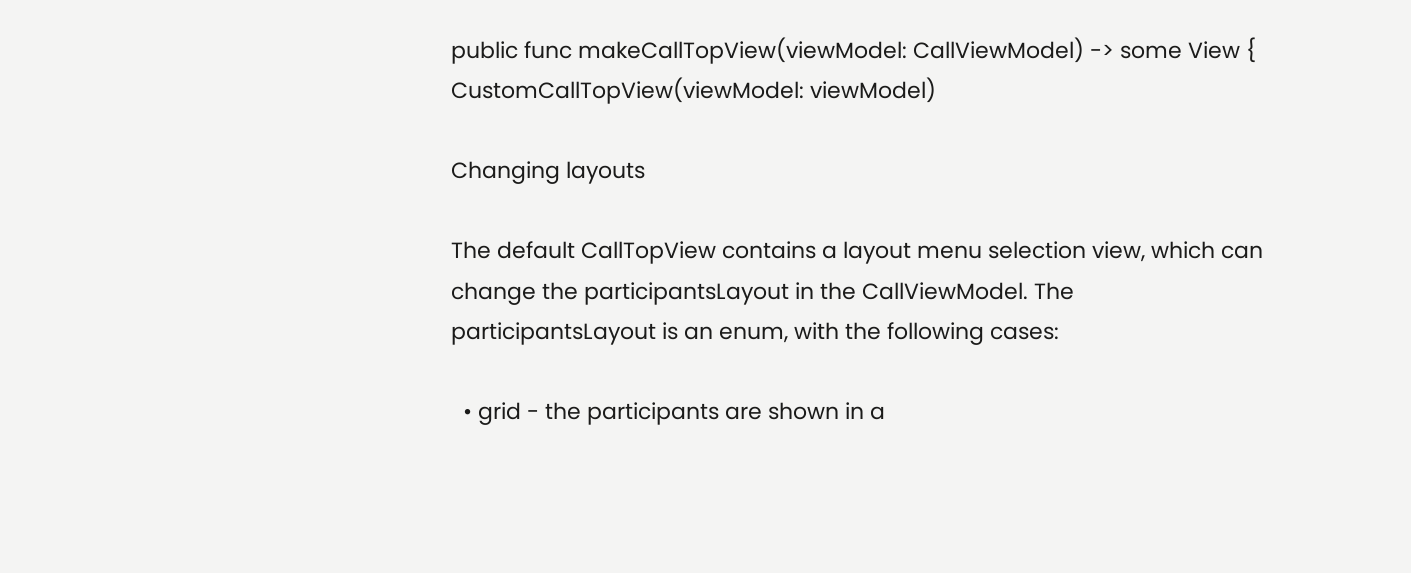public func makeCallTopView(viewModel: CallViewModel) -> some View {
CustomCallTopView(viewModel: viewModel)

Changing layouts

The default CallTopView contains a layout menu selection view, which can change the participantsLayout in the CallViewModel. The participantsLayout is an enum, with the following cases:

  • grid - the participants are shown in a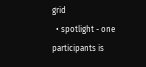grid
  • spotlight - one participants is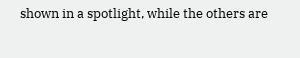shown in a spotlight, while the others are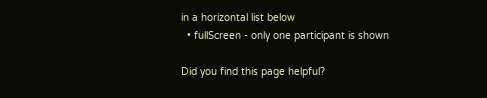in a horizontal list below
  • fullScreen - only one participant is shown

Did you find this page helpful?